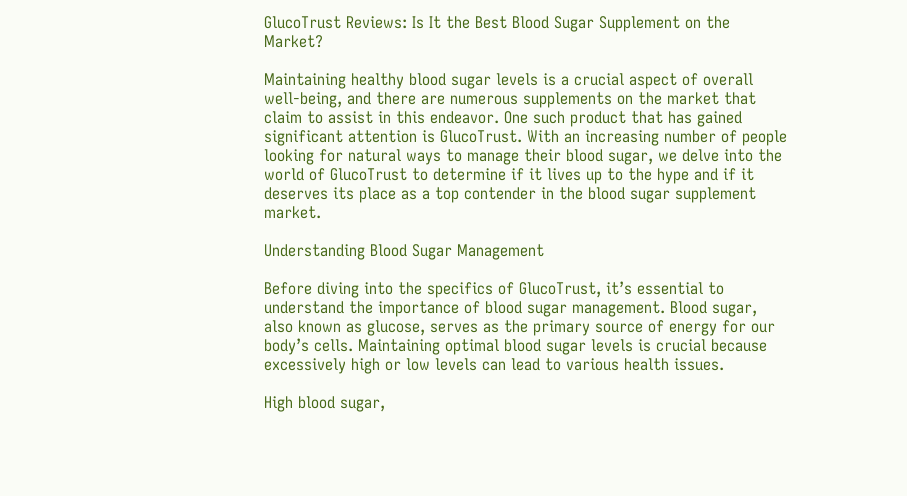GlucoTrust Reviews: Is It the Best Blood Sugar Supplement on the Market?

Maintaining healthy blood sugar levels is a crucial aspect of overall well-being, and there are numerous supplements on the market that claim to assist in this endeavor. One such product that has gained significant attention is GlucoTrust. With an increasing number of people looking for natural ways to manage their blood sugar, we delve into the world of GlucoTrust to determine if it lives up to the hype and if it deserves its place as a top contender in the blood sugar supplement market.

Understanding Blood Sugar Management

Before diving into the specifics of GlucoTrust, it’s essential to understand the importance of blood sugar management. Blood sugar, also known as glucose, serves as the primary source of energy for our body’s cells. Maintaining optimal blood sugar levels is crucial because excessively high or low levels can lead to various health issues.

High blood sugar,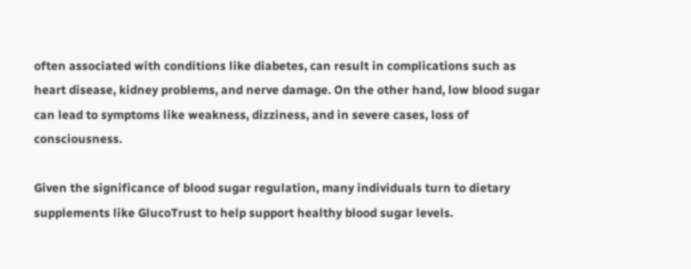often associated with conditions like diabetes, can result in complications such as heart disease, kidney problems, and nerve damage. On the other hand, low blood sugar can lead to symptoms like weakness, dizziness, and in severe cases, loss of consciousness.

Given the significance of blood sugar regulation, many individuals turn to dietary supplements like GlucoTrust to help support healthy blood sugar levels.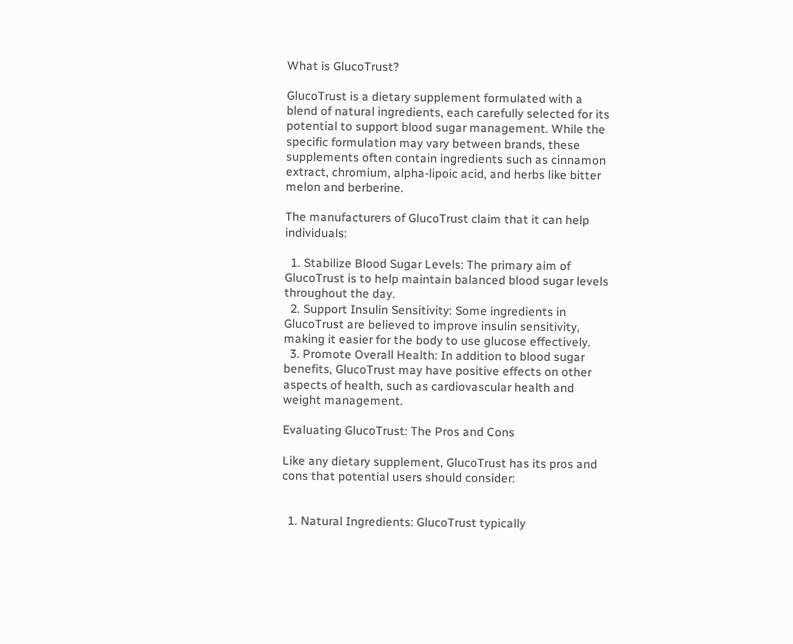What is GlucoTrust?

GlucoTrust is a dietary supplement formulated with a blend of natural ingredients, each carefully selected for its potential to support blood sugar management. While the specific formulation may vary between brands, these supplements often contain ingredients such as cinnamon extract, chromium, alpha-lipoic acid, and herbs like bitter melon and berberine.

The manufacturers of GlucoTrust claim that it can help individuals:

  1. Stabilize Blood Sugar Levels: The primary aim of GlucoTrust is to help maintain balanced blood sugar levels throughout the day.
  2. Support Insulin Sensitivity: Some ingredients in GlucoTrust are believed to improve insulin sensitivity, making it easier for the body to use glucose effectively.
  3. Promote Overall Health: In addition to blood sugar benefits, GlucoTrust may have positive effects on other aspects of health, such as cardiovascular health and weight management.

Evaluating GlucoTrust: The Pros and Cons

Like any dietary supplement, GlucoTrust has its pros and cons that potential users should consider:


  1. Natural Ingredients: GlucoTrust typically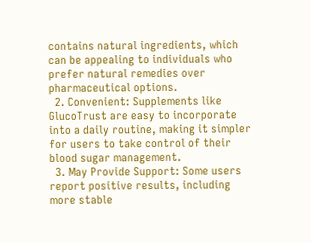contains natural ingredients, which can be appealing to individuals who prefer natural remedies over pharmaceutical options.
  2. Convenient: Supplements like GlucoTrust are easy to incorporate into a daily routine, making it simpler for users to take control of their blood sugar management.
  3. May Provide Support: Some users report positive results, including more stable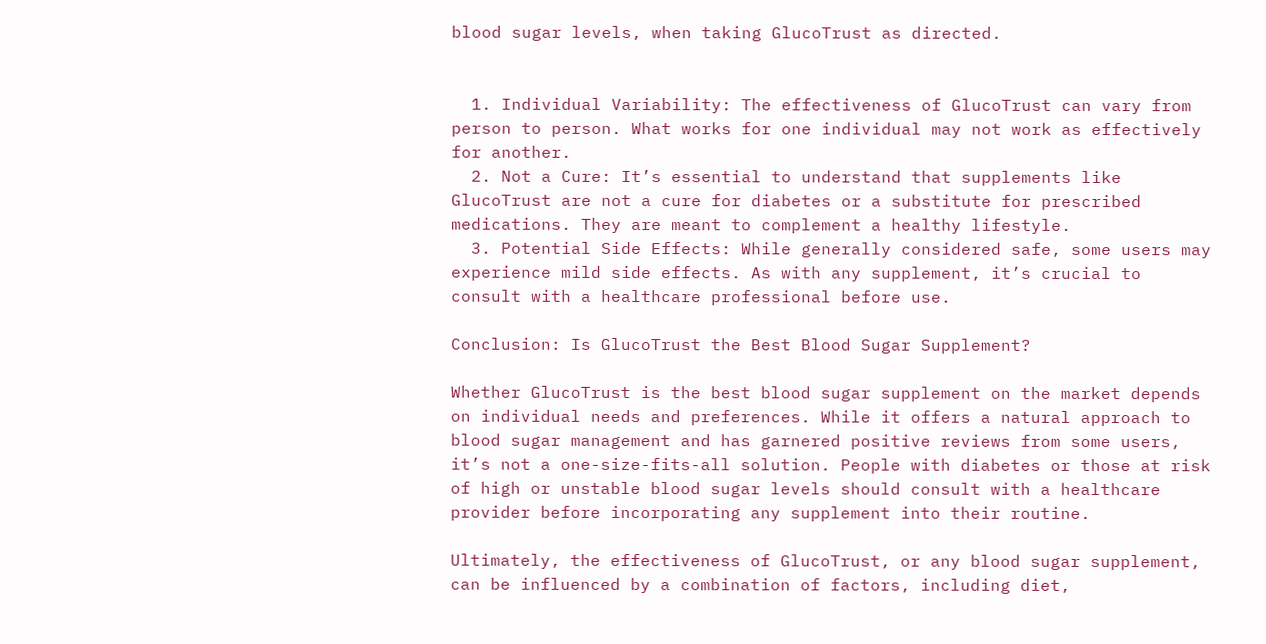blood sugar levels, when taking GlucoTrust as directed.


  1. Individual Variability: The effectiveness of GlucoTrust can vary from person to person. What works for one individual may not work as effectively for another.
  2. Not a Cure: It’s essential to understand that supplements like GlucoTrust are not a cure for diabetes or a substitute for prescribed medications. They are meant to complement a healthy lifestyle.
  3. Potential Side Effects: While generally considered safe, some users may experience mild side effects. As with any supplement, it’s crucial to consult with a healthcare professional before use.

Conclusion: Is GlucoTrust the Best Blood Sugar Supplement?

Whether GlucoTrust is the best blood sugar supplement on the market depends on individual needs and preferences. While it offers a natural approach to blood sugar management and has garnered positive reviews from some users, it’s not a one-size-fits-all solution. People with diabetes or those at risk of high or unstable blood sugar levels should consult with a healthcare provider before incorporating any supplement into their routine.

Ultimately, the effectiveness of GlucoTrust, or any blood sugar supplement, can be influenced by a combination of factors, including diet,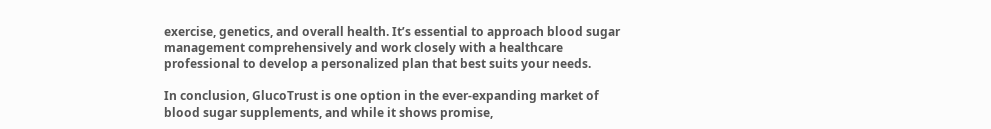exercise, genetics, and overall health. It’s essential to approach blood sugar management comprehensively and work closely with a healthcare professional to develop a personalized plan that best suits your needs.

In conclusion, GlucoTrust is one option in the ever-expanding market of blood sugar supplements, and while it shows promise,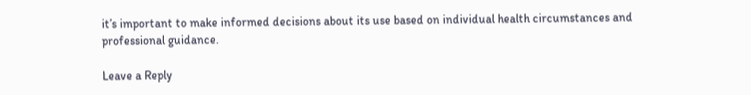it’s important to make informed decisions about its use based on individual health circumstances and professional guidance.

Leave a Reply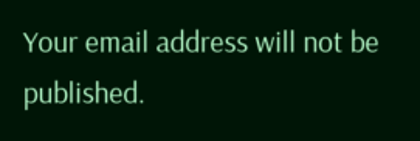Your email address will not be published.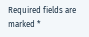Required fields are marked *